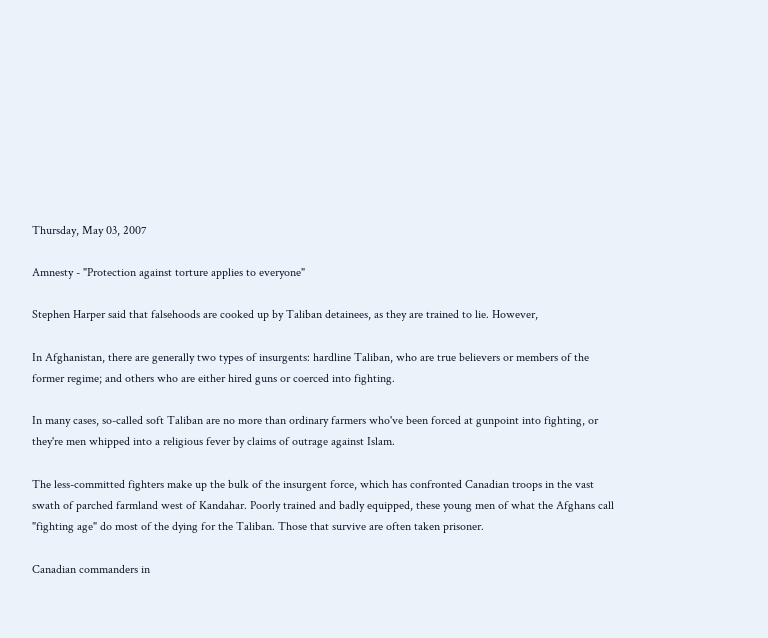Thursday, May 03, 2007

Amnesty - "Protection against torture applies to everyone"

Stephen Harper said that falsehoods are cooked up by Taliban detainees, as they are trained to lie. However,

In Afghanistan, there are generally two types of insurgents: hardline Taliban, who are true believers or members of the former regime; and others who are either hired guns or coerced into fighting.

In many cases, so-called soft Taliban are no more than ordinary farmers who've been forced at gunpoint into fighting, or they're men whipped into a religious fever by claims of outrage against Islam.

The less-committed fighters make up the bulk of the insurgent force, which has confronted Canadian troops in the vast swath of parched farmland west of Kandahar. Poorly trained and badly equipped, these young men of what the Afghans call "fighting age" do most of the dying for the Taliban. Those that survive are often taken prisoner.

Canadian commanders in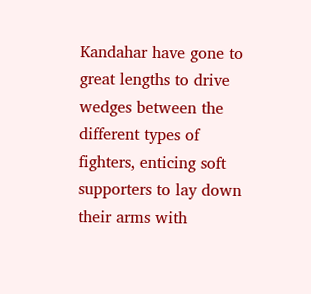Kandahar have gone to great lengths to drive wedges between the different types of fighters, enticing soft supporters to lay down their arms with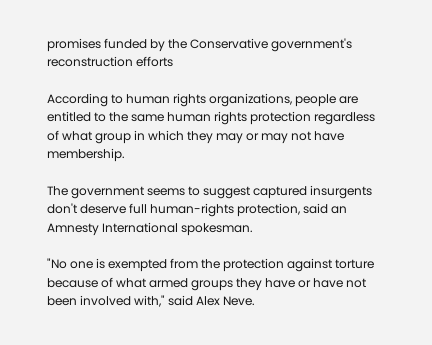promises funded by the Conservative government's reconstruction efforts

According to human rights organizations, people are entitled to the same human rights protection regardless of what group in which they may or may not have membership.

The government seems to suggest captured insurgents don't deserve full human-rights protection, said an Amnesty International spokesman.

"No one is exempted from the protection against torture because of what armed groups they have or have not been involved with," said Alex Neve.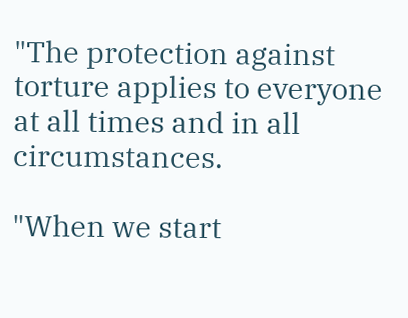"The protection against torture applies to everyone at all times and in all circumstances.

"When we start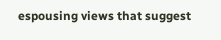espousing views that suggest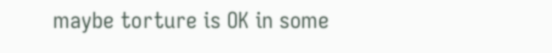maybe torture is OK in some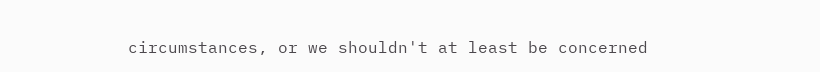circumstances, or we shouldn't at least be concerned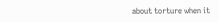about torture when it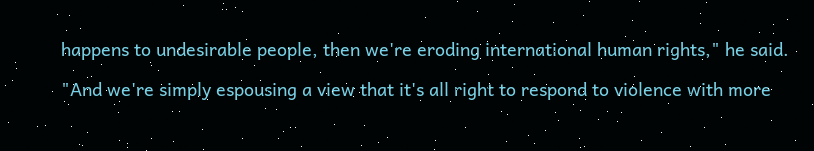happens to undesirable people, then we're eroding international human rights," he said.

"And we're simply espousing a view that it's all right to respond to violence with more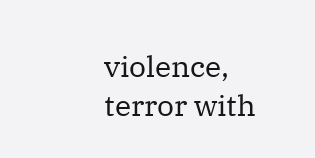violence, terror with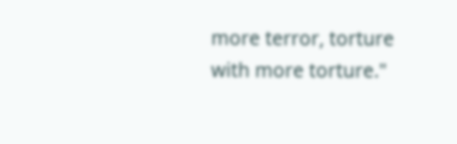more terror, torture with more torture."